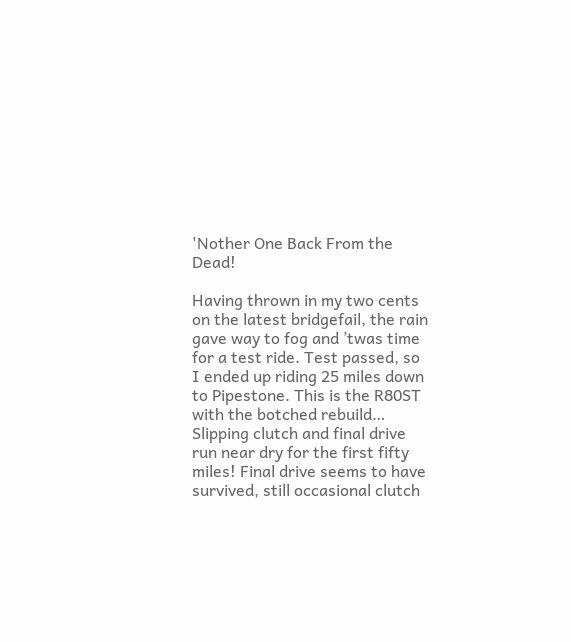'Nother One Back From the Dead!

Having thrown in my two cents on the latest bridgefail, the rain gave way to fog and ’twas time for a test ride. Test passed, so I ended up riding 25 miles down to Pipestone. This is the R80ST with the botched rebuild… Slipping clutch and final drive run near dry for the first fifty miles! Final drive seems to have survived, still occasional clutch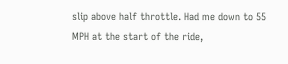slip above half throttle. Had me down to 55 MPH at the start of the ride,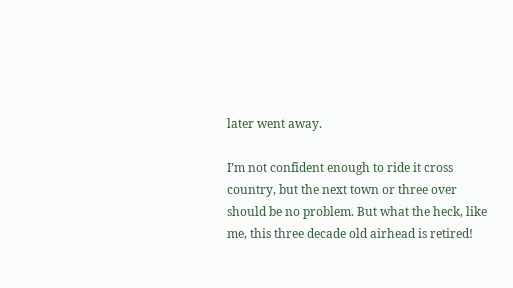later went away.

I’m not confident enough to ride it cross country, but the next town or three over should be no problem. But what the heck, like me, this three decade old airhead is retired!